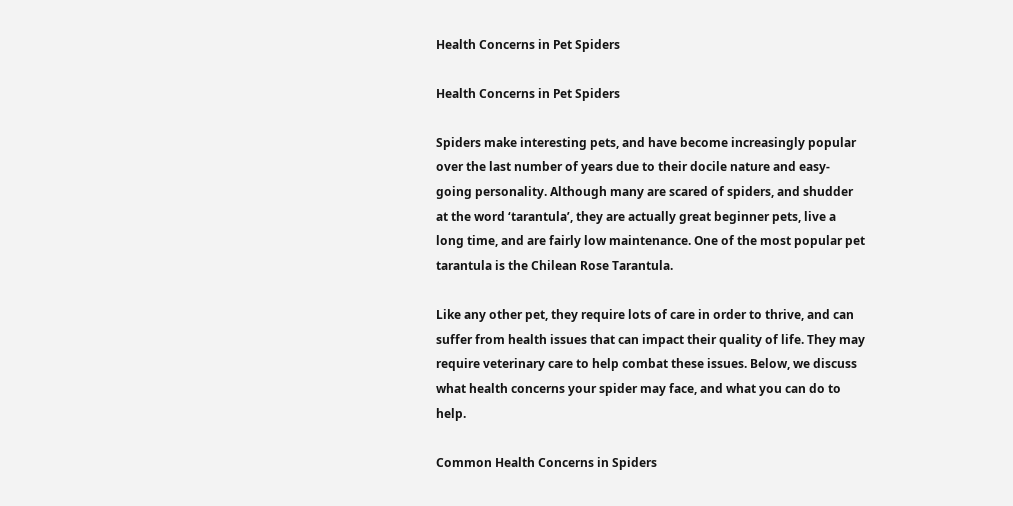Health Concerns in Pet Spiders

Health Concerns in Pet Spiders

Spiders make interesting pets, and have become increasingly popular over the last number of years due to their docile nature and easy-going personality. Although many are scared of spiders, and shudder at the word ‘tarantula’, they are actually great beginner pets, live a long time, and are fairly low maintenance. One of the most popular pet tarantula is the Chilean Rose Tarantula.

Like any other pet, they require lots of care in order to thrive, and can suffer from health issues that can impact their quality of life. They may require veterinary care to help combat these issues. Below, we discuss what health concerns your spider may face, and what you can do to help.

Common Health Concerns in Spiders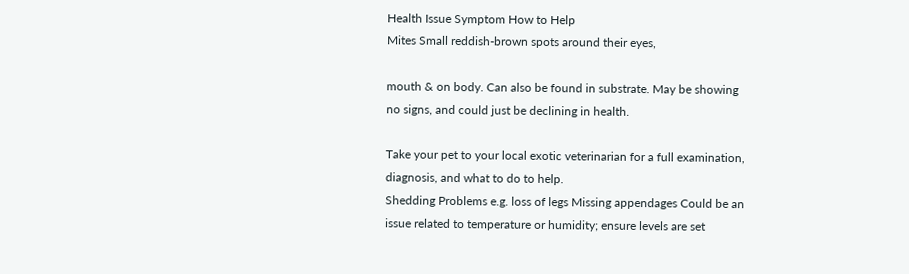Health Issue Symptom How to Help
Mites Small reddish-brown spots around their eyes,

mouth & on body. Can also be found in substrate. May be showing no signs, and could just be declining in health.

Take your pet to your local exotic veterinarian for a full examination, diagnosis, and what to do to help.
Shedding Problems e.g. loss of legs Missing appendages Could be an issue related to temperature or humidity; ensure levels are set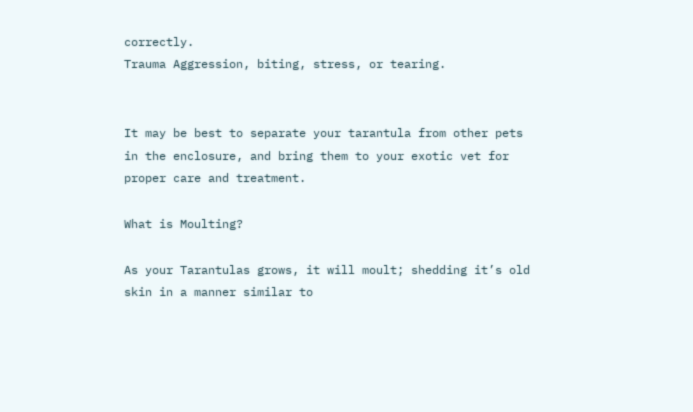correctly.
Trauma Aggression, biting, stress, or tearing.


It may be best to separate your tarantula from other pets in the enclosure, and bring them to your exotic vet for proper care and treatment.

What is Moulting?

As your Tarantulas grows, it will moult; shedding it’s old skin in a manner similar to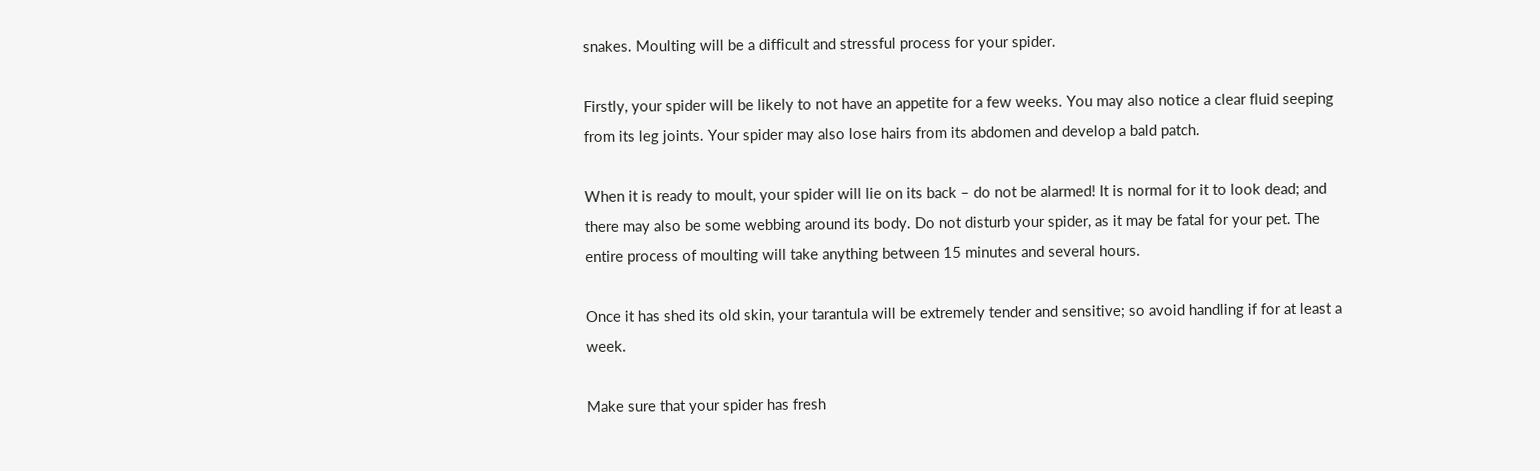snakes. Moulting will be a difficult and stressful process for your spider.

Firstly, your spider will be likely to not have an appetite for a few weeks. You may also notice a clear fluid seeping from its leg joints. Your spider may also lose hairs from its abdomen and develop a bald patch.

When it is ready to moult, your spider will lie on its back – do not be alarmed! It is normal for it to look dead; and there may also be some webbing around its body. Do not disturb your spider, as it may be fatal for your pet. The entire process of moulting will take anything between 15 minutes and several hours.

Once it has shed its old skin, your tarantula will be extremely tender and sensitive; so avoid handling if for at least a week.

Make sure that your spider has fresh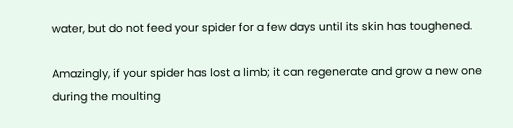water, but do not feed your spider for a few days until its skin has toughened.

Amazingly, if your spider has lost a limb; it can regenerate and grow a new one during the moulting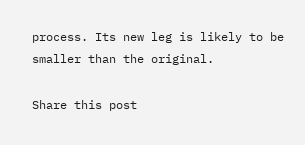process. Its new leg is likely to be smaller than the original.

Share this post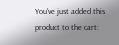You've just added this product to the cart: